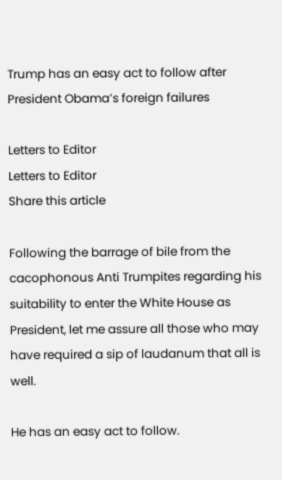Trump has an easy act to follow after President Obama’s foreign failures

Letters to Editor
Letters to Editor
Share this article

Following the barrage of bile from the cacophonous Anti Trumpites regarding his suitability to enter the White House as President, let me assure all those who may have required a sip of laudanum that all is well.

He has an easy act to follow.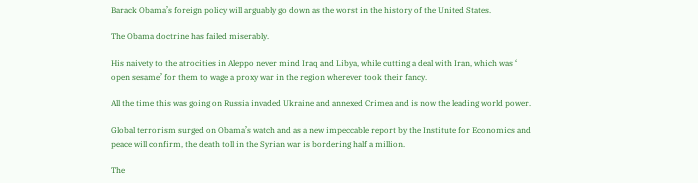Barack Obama’s foreign policy will arguably go down as the worst in the history of the United States.

The Obama doctrine has failed miserably.

His naivety to the atrocities in Aleppo never mind Iraq and Libya, while cutting a deal with Iran, which was ‘ open sesame’ for them to wage a proxy war in the region wherever took their fancy.

All the time this was going on Russia invaded Ukraine and annexed Crimea and is now the leading world power.

Global terrorism surged on Obama’s watch and as a new impeccable report by the Institute for Economics and peace will confirm, the death toll in the Syrian war is bordering half a million.

The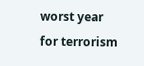worst year for terrorism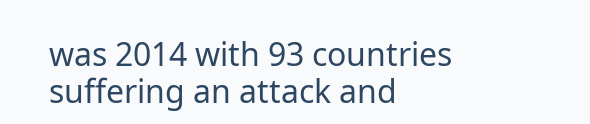was 2014 with 93 countries suffering an attack and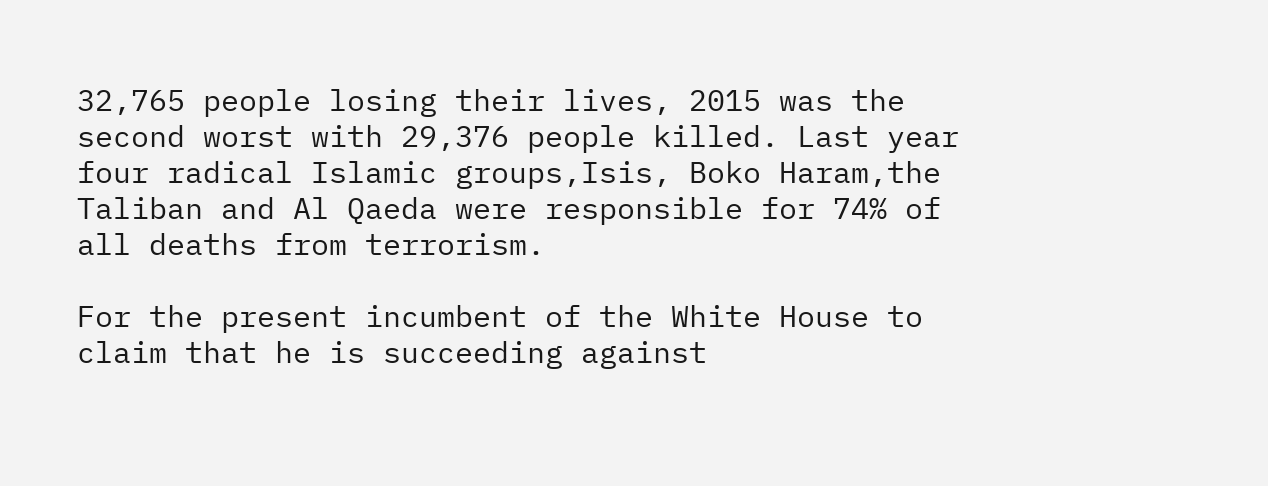32,765 people losing their lives, 2015 was the second worst with 29,376 people killed. Last year four radical Islamic groups,Isis, Boko Haram,the Taliban and Al Qaeda were responsible for 74% of all deaths from terrorism.

For the present incumbent of the White House to claim that he is succeeding against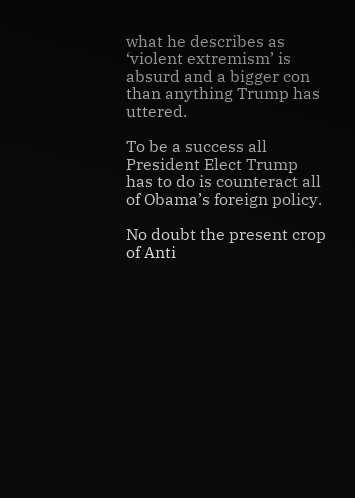what he describes as ‘violent extremism’ is absurd and a bigger con than anything Trump has uttered.

To be a success all President Elect Trump has to do is counteract all of Obama’s foreign policy.

No doubt the present crop of Anti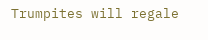Trumpites will regale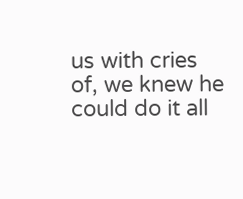us with cries of, we knew he could do it all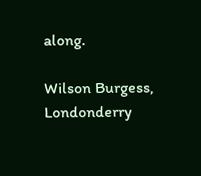along.

Wilson Burgess, Londonderry